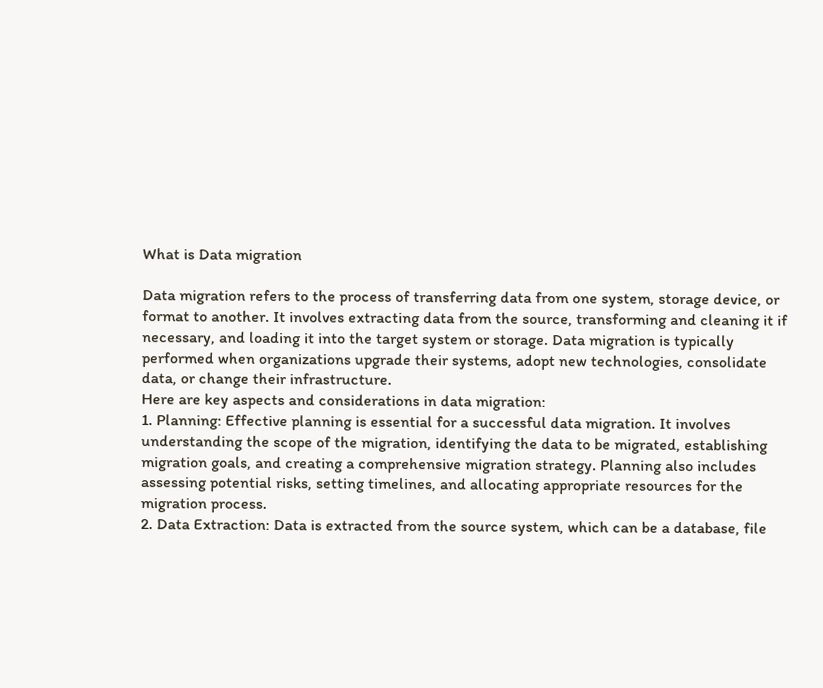What is Data migration

Data migration refers to the process of transferring data from one system, storage device, or format to another. It involves extracting data from the source, transforming and cleaning it if necessary, and loading it into the target system or storage. Data migration is typically performed when organizations upgrade their systems, adopt new technologies, consolidate data, or change their infrastructure.
Here are key aspects and considerations in data migration:
1. Planning: Effective planning is essential for a successful data migration. It involves understanding the scope of the migration, identifying the data to be migrated, establishing migration goals, and creating a comprehensive migration strategy. Planning also includes assessing potential risks, setting timelines, and allocating appropriate resources for the migration process.
2. Data Extraction: Data is extracted from the source system, which can be a database, file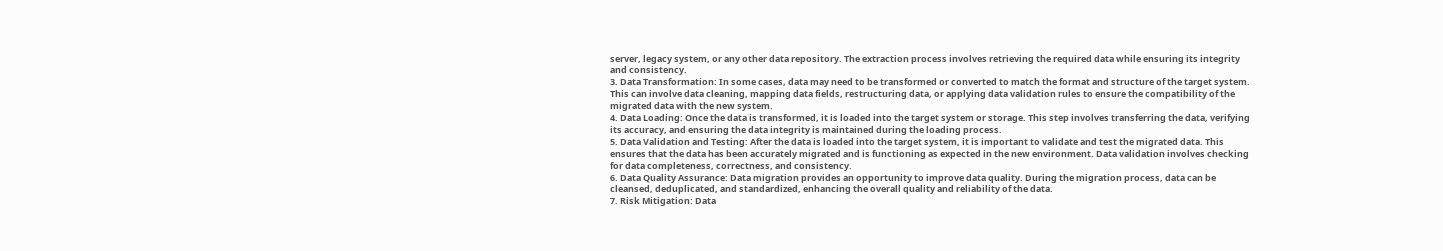server, legacy system, or any other data repository. The extraction process involves retrieving the required data while ensuring its integrity and consistency.
3. Data Transformation: In some cases, data may need to be transformed or converted to match the format and structure of the target system. This can involve data cleaning, mapping data fields, restructuring data, or applying data validation rules to ensure the compatibility of the migrated data with the new system.
4. Data Loading: Once the data is transformed, it is loaded into the target system or storage. This step involves transferring the data, verifying its accuracy, and ensuring the data integrity is maintained during the loading process.
5. Data Validation and Testing: After the data is loaded into the target system, it is important to validate and test the migrated data. This ensures that the data has been accurately migrated and is functioning as expected in the new environment. Data validation involves checking for data completeness, correctness, and consistency.
6. Data Quality Assurance: Data migration provides an opportunity to improve data quality. During the migration process, data can be cleansed, deduplicated, and standardized, enhancing the overall quality and reliability of the data.
7. Risk Mitigation: Data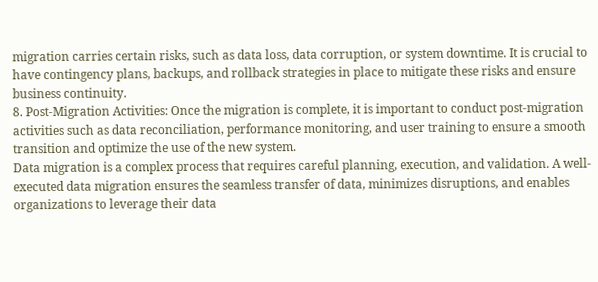migration carries certain risks, such as data loss, data corruption, or system downtime. It is crucial to have contingency plans, backups, and rollback strategies in place to mitigate these risks and ensure business continuity.
8. Post-Migration Activities: Once the migration is complete, it is important to conduct post-migration activities such as data reconciliation, performance monitoring, and user training to ensure a smooth transition and optimize the use of the new system.
Data migration is a complex process that requires careful planning, execution, and validation. A well-executed data migration ensures the seamless transfer of data, minimizes disruptions, and enables organizations to leverage their data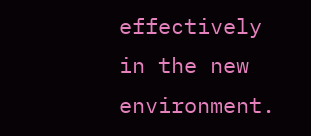effectively in the new environment.